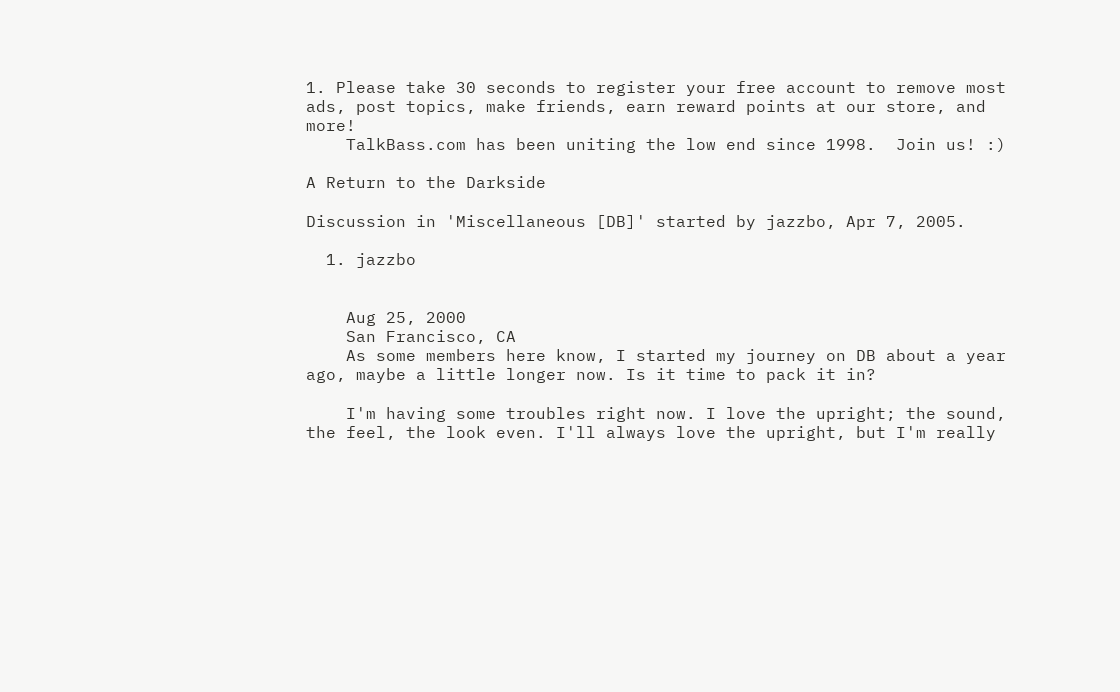1. Please take 30 seconds to register your free account to remove most ads, post topics, make friends, earn reward points at our store, and more!
    TalkBass.com has been uniting the low end since 1998.  Join us! :)

A Return to the Darkside

Discussion in 'Miscellaneous [DB]' started by jazzbo, Apr 7, 2005.

  1. jazzbo


    Aug 25, 2000
    San Francisco, CA
    As some members here know, I started my journey on DB about a year ago, maybe a little longer now. Is it time to pack it in?

    I'm having some troubles right now. I love the upright; the sound, the feel, the look even. I'll always love the upright, but I'm really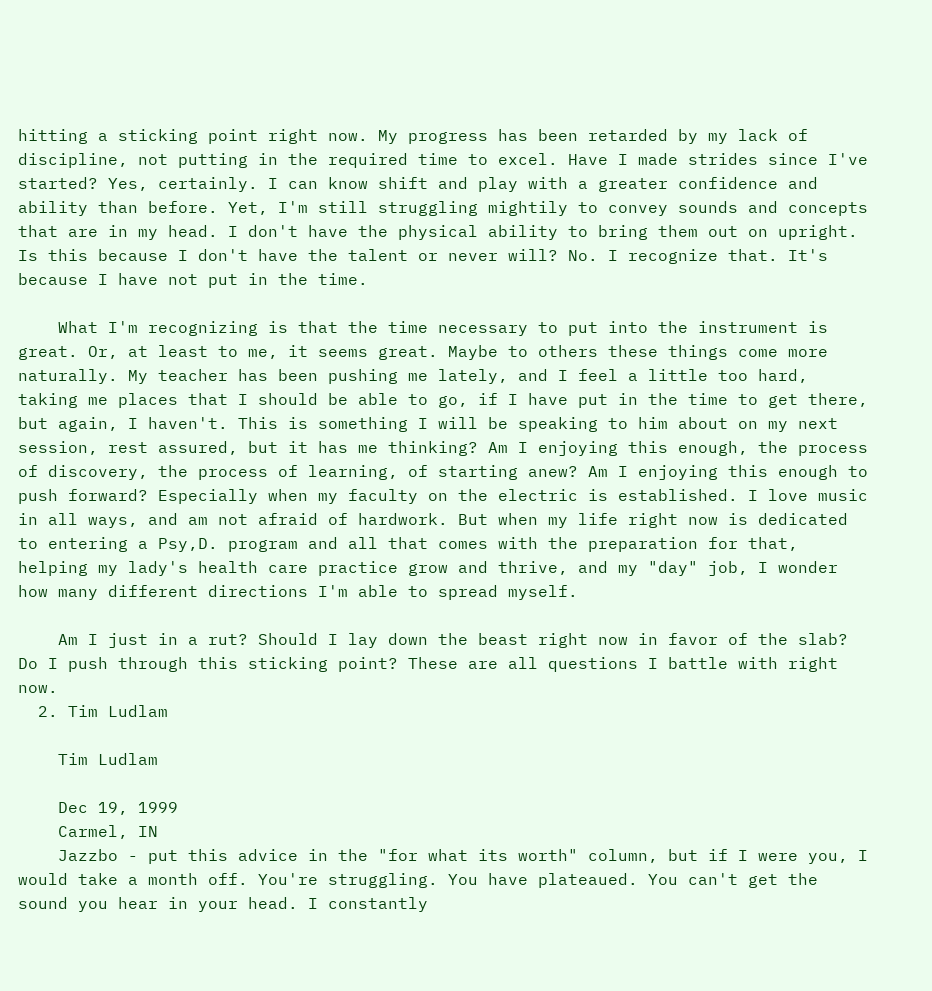hitting a sticking point right now. My progress has been retarded by my lack of discipline, not putting in the required time to excel. Have I made strides since I've started? Yes, certainly. I can know shift and play with a greater confidence and ability than before. Yet, I'm still struggling mightily to convey sounds and concepts that are in my head. I don't have the physical ability to bring them out on upright. Is this because I don't have the talent or never will? No. I recognize that. It's because I have not put in the time.

    What I'm recognizing is that the time necessary to put into the instrument is great. Or, at least to me, it seems great. Maybe to others these things come more naturally. My teacher has been pushing me lately, and I feel a little too hard, taking me places that I should be able to go, if I have put in the time to get there, but again, I haven't. This is something I will be speaking to him about on my next session, rest assured, but it has me thinking? Am I enjoying this enough, the process of discovery, the process of learning, of starting anew? Am I enjoying this enough to push forward? Especially when my faculty on the electric is established. I love music in all ways, and am not afraid of hardwork. But when my life right now is dedicated to entering a Psy,D. program and all that comes with the preparation for that, helping my lady's health care practice grow and thrive, and my "day" job, I wonder how many different directions I'm able to spread myself.

    Am I just in a rut? Should I lay down the beast right now in favor of the slab? Do I push through this sticking point? These are all questions I battle with right now.
  2. Tim Ludlam

    Tim Ludlam

    Dec 19, 1999
    Carmel, IN
    Jazzbo - put this advice in the "for what its worth" column, but if I were you, I would take a month off. You're struggling. You have plateaued. You can't get the sound you hear in your head. I constantly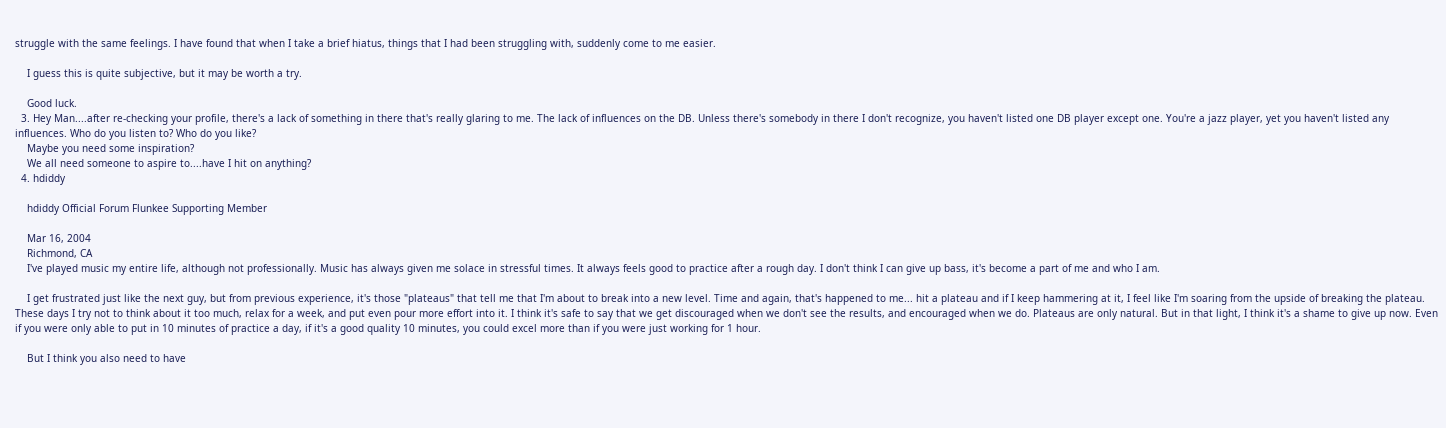struggle with the same feelings. I have found that when I take a brief hiatus, things that I had been struggling with, suddenly come to me easier.

    I guess this is quite subjective, but it may be worth a try.

    Good luck.
  3. Hey Man....after re-checking your profile, there's a lack of something in there that's really glaring to me. The lack of influences on the DB. Unless there's somebody in there I don't recognize, you haven't listed one DB player except one. You're a jazz player, yet you haven't listed any influences. Who do you listen to? Who do you like?
    Maybe you need some inspiration?
    We all need someone to aspire to....have I hit on anything?
  4. hdiddy

    hdiddy Official Forum Flunkee Supporting Member

    Mar 16, 2004
    Richmond, CA
    I've played music my entire life, although not professionally. Music has always given me solace in stressful times. It always feels good to practice after a rough day. I don't think I can give up bass, it's become a part of me and who I am.

    I get frustrated just like the next guy, but from previous experience, it's those "plateaus" that tell me that I'm about to break into a new level. Time and again, that's happened to me... hit a plateau and if I keep hammering at it, I feel like I'm soaring from the upside of breaking the plateau. These days I try not to think about it too much, relax for a week, and put even pour more effort into it. I think it's safe to say that we get discouraged when we don't see the results, and encouraged when we do. Plateaus are only natural. But in that light, I think it's a shame to give up now. Even if you were only able to put in 10 minutes of practice a day, if it's a good quality 10 minutes, you could excel more than if you were just working for 1 hour.

    But I think you also need to have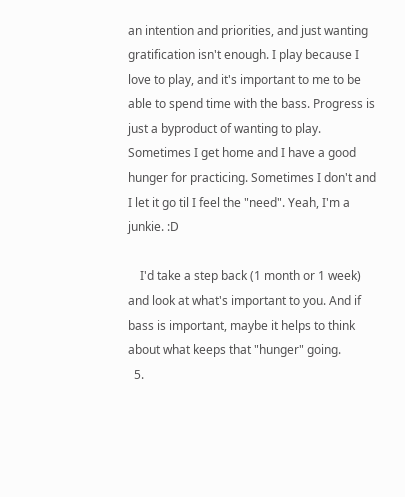an intention and priorities, and just wanting gratification isn't enough. I play because I love to play, and it's important to me to be able to spend time with the bass. Progress is just a byproduct of wanting to play. Sometimes I get home and I have a good hunger for practicing. Sometimes I don't and I let it go til I feel the "need". Yeah, I'm a junkie. :D

    I'd take a step back (1 month or 1 week) and look at what's important to you. And if bass is important, maybe it helps to think about what keeps that "hunger" going.
  5.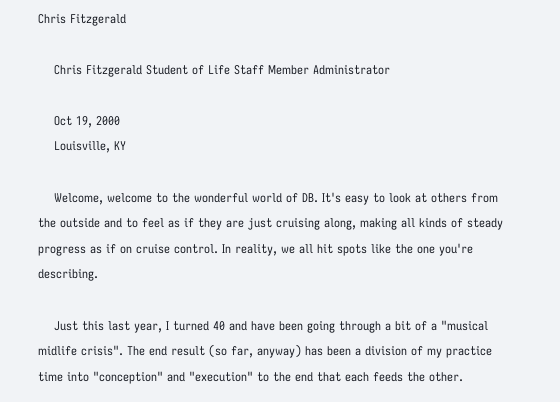Chris Fitzgerald

    Chris Fitzgerald Student of Life Staff Member Administrator

    Oct 19, 2000
    Louisville, KY

    Welcome, welcome to the wonderful world of DB. It's easy to look at others from the outside and to feel as if they are just cruising along, making all kinds of steady progress as if on cruise control. In reality, we all hit spots like the one you're describing.

    Just this last year, I turned 40 and have been going through a bit of a "musical midlife crisis". The end result (so far, anyway) has been a division of my practice time into "conception" and "execution" to the end that each feeds the other.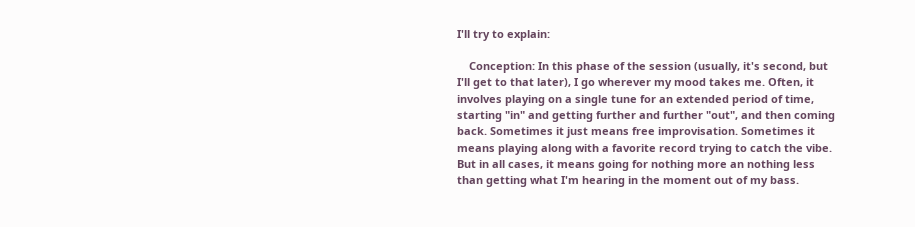I'll try to explain:

    Conception: In this phase of the session (usually, it's second, but I'll get to that later), I go wherever my mood takes me. Often, it involves playing on a single tune for an extended period of time, starting "in" and getting further and further "out", and then coming back. Sometimes it just means free improvisation. Sometimes it means playing along with a favorite record trying to catch the vibe. But in all cases, it means going for nothing more an nothing less than getting what I'm hearing in the moment out of my bass.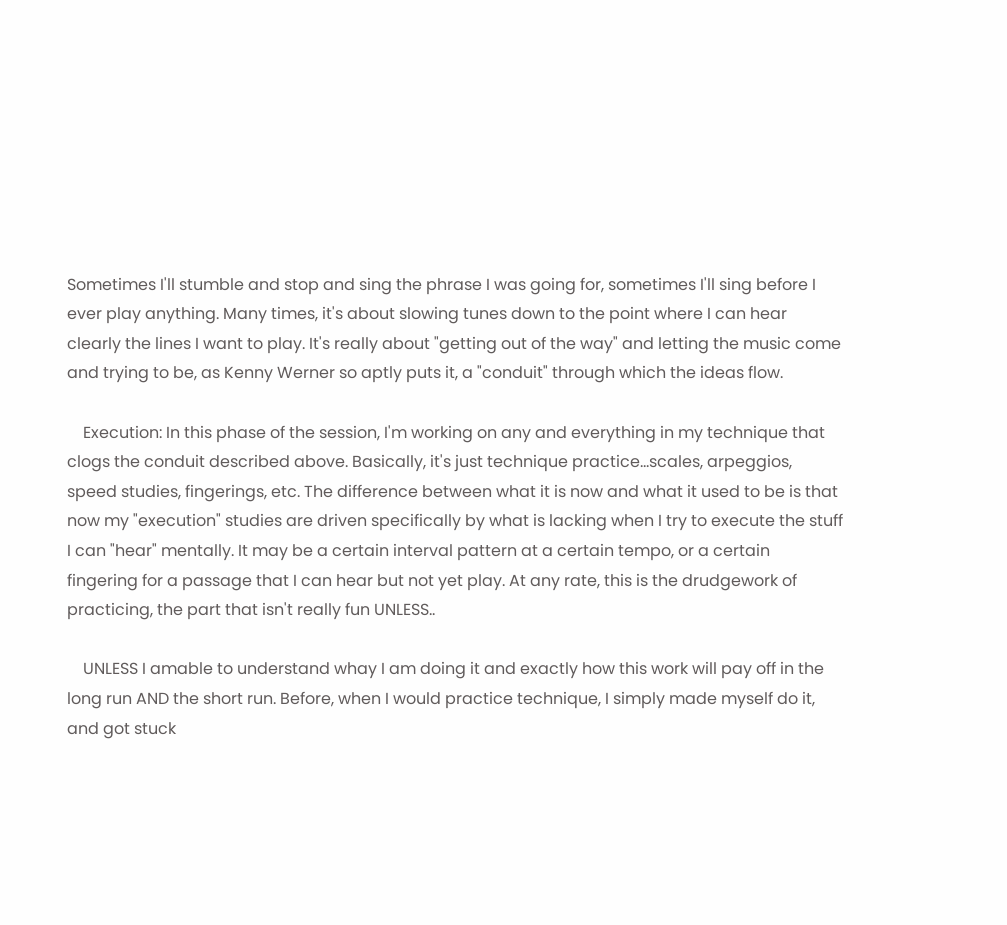Sometimes I'll stumble and stop and sing the phrase I was going for, sometimes I'll sing before I ever play anything. Many times, it's about slowing tunes down to the point where I can hear clearly the lines I want to play. It's really about "getting out of the way" and letting the music come and trying to be, as Kenny Werner so aptly puts it, a "conduit" through which the ideas flow.

    Execution: In this phase of the session, I'm working on any and everything in my technique that clogs the conduit described above. Basically, it's just technique practice...scales, arpeggios, speed studies, fingerings, etc. The difference between what it is now and what it used to be is that now my "execution" studies are driven specifically by what is lacking when I try to execute the stuff I can "hear" mentally. It may be a certain interval pattern at a certain tempo, or a certain fingering for a passage that I can hear but not yet play. At any rate, this is the drudgework of practicing, the part that isn't really fun UNLESS..

    UNLESS I amable to understand whay I am doing it and exactly how this work will pay off in the long run AND the short run. Before, when I would practice technique, I simply made myself do it, and got stuck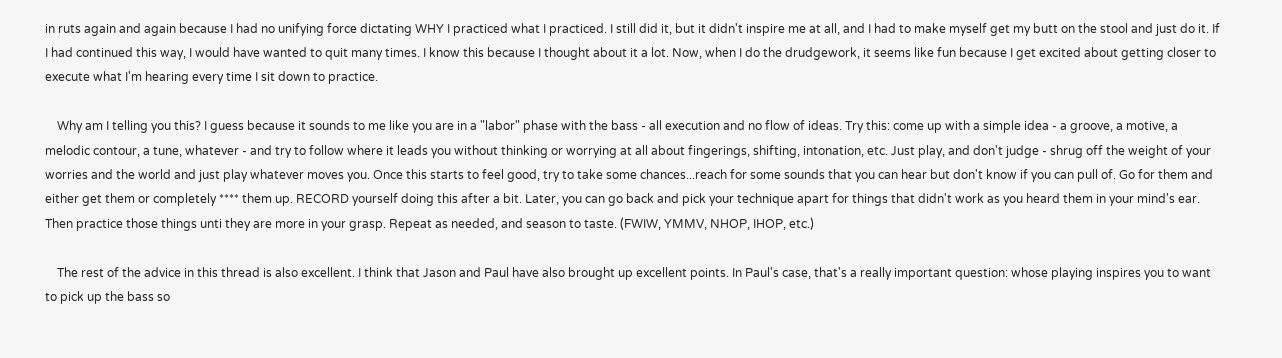in ruts again and again because I had no unifying force dictating WHY I practiced what I practiced. I still did it, but it didn't inspire me at all, and I had to make myself get my butt on the stool and just do it. If I had continued this way, I would have wanted to quit many times. I know this because I thought about it a lot. Now, when I do the drudgework, it seems like fun because I get excited about getting closer to execute what I'm hearing every time I sit down to practice.

    Why am I telling you this? I guess because it sounds to me like you are in a "labor" phase with the bass - all execution and no flow of ideas. Try this: come up with a simple idea - a groove, a motive, a melodic contour, a tune, whatever - and try to follow where it leads you without thinking or worrying at all about fingerings, shifting, intonation, etc. Just play, and don't judge - shrug off the weight of your worries and the world and just play whatever moves you. Once this starts to feel good, try to take some chances...reach for some sounds that you can hear but don't know if you can pull of. Go for them and either get them or completely **** them up. RECORD yourself doing this after a bit. Later, you can go back and pick your technique apart for things that didn't work as you heard them in your mind's ear. Then practice those things unti they are more in your grasp. Repeat as needed, and season to taste. (FWIW, YMMV, NHOP, IHOP, etc.)

    The rest of the advice in this thread is also excellent. I think that Jason and Paul have also brought up excellent points. In Paul's case, that's a really important question: whose playing inspires you to want to pick up the bass so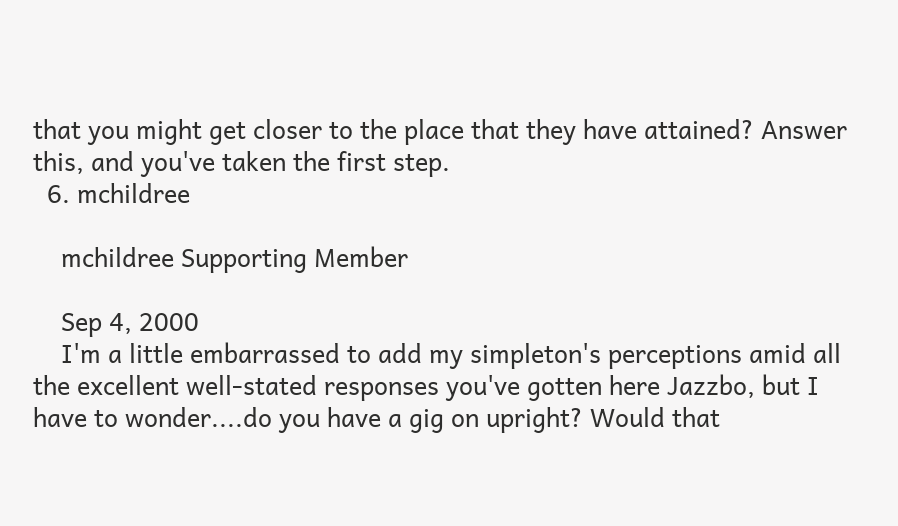that you might get closer to the place that they have attained? Answer this, and you've taken the first step.
  6. mchildree

    mchildree Supporting Member

    Sep 4, 2000
    I'm a little embarrassed to add my simpleton's perceptions amid all the excellent well-stated responses you've gotten here Jazzbo, but I have to wonder....do you have a gig on upright? Would that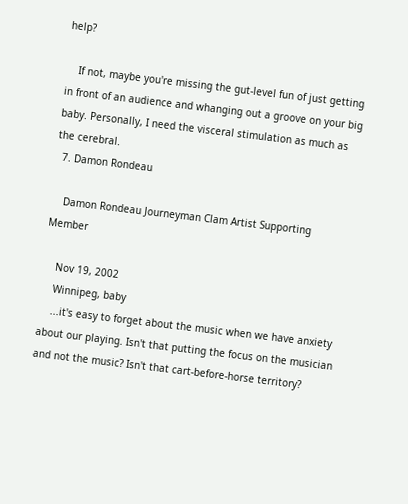help?

    If not, maybe you're missing the gut-level fun of just getting in front of an audience and whanging out a groove on your big baby. Personally, I need the visceral stimulation as much as the cerebral.
  7. Damon Rondeau

    Damon Rondeau Journeyman Clam Artist Supporting Member

    Nov 19, 2002
    Winnipeg, baby
    ...it's easy to forget about the music when we have anxiety about our playing. Isn't that putting the focus on the musician and not the music? Isn't that cart-before-horse territory?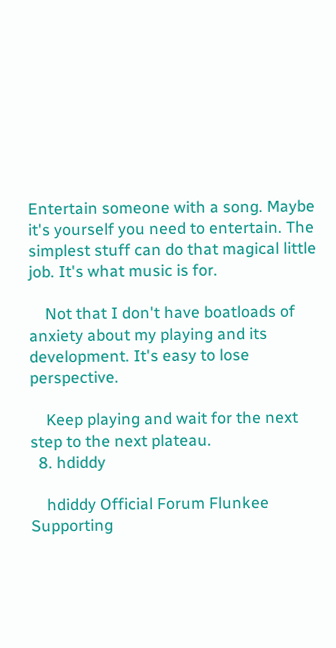Entertain someone with a song. Maybe it's yourself you need to entertain. The simplest stuff can do that magical little job. It's what music is for.

    Not that I don't have boatloads of anxiety about my playing and its development. It's easy to lose perspective.

    Keep playing and wait for the next step to the next plateau.
  8. hdiddy

    hdiddy Official Forum Flunkee Supporting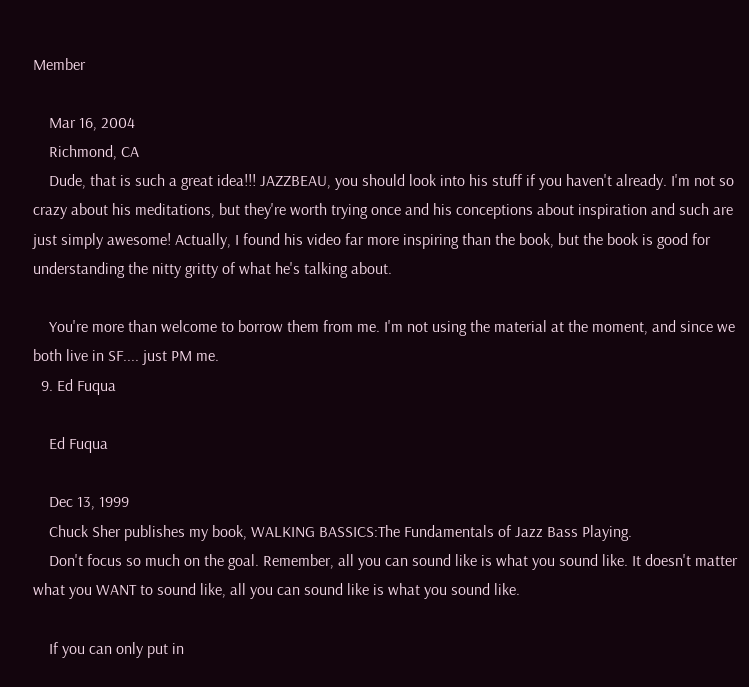Member

    Mar 16, 2004
    Richmond, CA
    Dude, that is such a great idea!!! JAZZBEAU, you should look into his stuff if you haven't already. I'm not so crazy about his meditations, but they're worth trying once and his conceptions about inspiration and such are just simply awesome! Actually, I found his video far more inspiring than the book, but the book is good for understanding the nitty gritty of what he's talking about.

    You're more than welcome to borrow them from me. I'm not using the material at the moment, and since we both live in SF.... just PM me.
  9. Ed Fuqua

    Ed Fuqua

    Dec 13, 1999
    Chuck Sher publishes my book, WALKING BASSICS:The Fundamentals of Jazz Bass Playing.
    Don't focus so much on the goal. Remember, all you can sound like is what you sound like. It doesn't matter what you WANT to sound like, all you can sound like is what you sound like.

    If you can only put in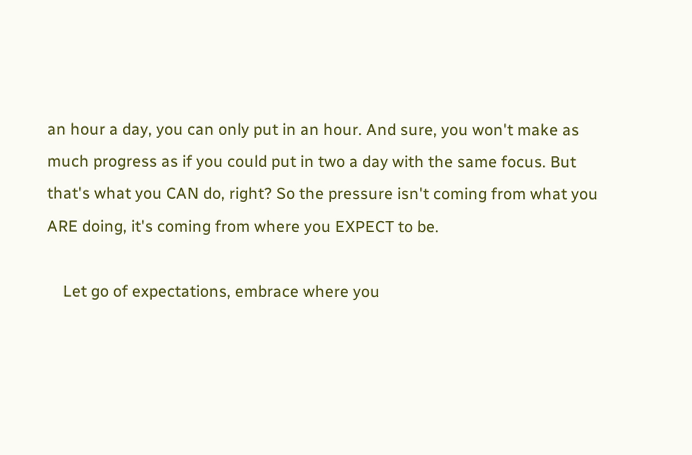an hour a day, you can only put in an hour. And sure, you won't make as much progress as if you could put in two a day with the same focus. But that's what you CAN do, right? So the pressure isn't coming from what you ARE doing, it's coming from where you EXPECT to be.

    Let go of expectations, embrace where you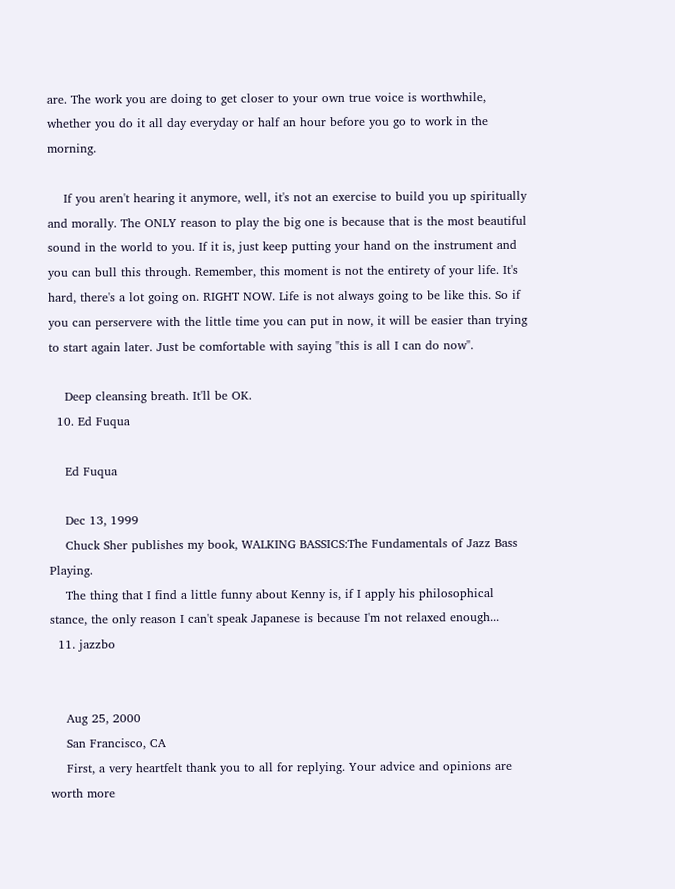are. The work you are doing to get closer to your own true voice is worthwhile, whether you do it all day everyday or half an hour before you go to work in the morning.

    If you aren't hearing it anymore, well, it's not an exercise to build you up spiritually and morally. The ONLY reason to play the big one is because that is the most beautiful sound in the world to you. If it is, just keep putting your hand on the instrument and you can bull this through. Remember, this moment is not the entirety of your life. It's hard, there's a lot going on. RIGHT NOW. Life is not always going to be like this. So if you can perservere with the little time you can put in now, it will be easier than trying to start again later. Just be comfortable with saying "this is all I can do now".

    Deep cleansing breath. It'll be OK.
  10. Ed Fuqua

    Ed Fuqua

    Dec 13, 1999
    Chuck Sher publishes my book, WALKING BASSICS:The Fundamentals of Jazz Bass Playing.
    The thing that I find a little funny about Kenny is, if I apply his philosophical stance, the only reason I can't speak Japanese is because I'm not relaxed enough...
  11. jazzbo


    Aug 25, 2000
    San Francisco, CA
    First, a very heartfelt thank you to all for replying. Your advice and opinions are worth more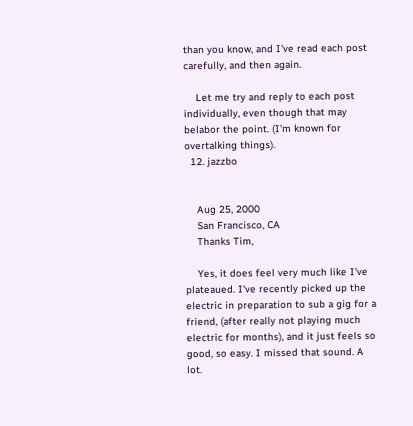than you know, and I've read each post carefully, and then again.

    Let me try and reply to each post individually, even though that may belabor the point. (I'm known for overtalking things).
  12. jazzbo


    Aug 25, 2000
    San Francisco, CA
    Thanks Tim,

    Yes, it does feel very much like I've plateaued. I've recently picked up the electric in preparation to sub a gig for a friend, (after really not playing much electric for months), and it just feels so good, so easy. I missed that sound. A lot.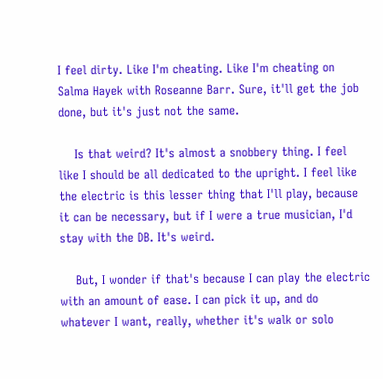I feel dirty. Like I'm cheating. Like I'm cheating on Salma Hayek with Roseanne Barr. Sure, it'll get the job done, but it's just not the same.

    Is that weird? It's almost a snobbery thing. I feel like I should be all dedicated to the upright. I feel like the electric is this lesser thing that I'll play, because it can be necessary, but if I were a true musician, I'd stay with the DB. It's weird.

    But, I wonder if that's because I can play the electric with an amount of ease. I can pick it up, and do whatever I want, really, whether it's walk or solo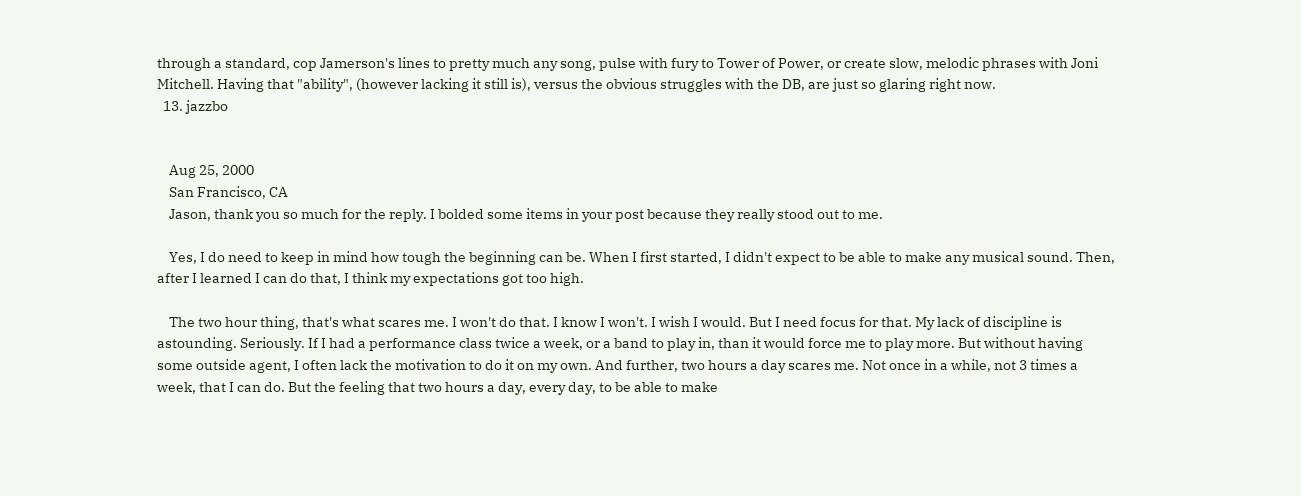through a standard, cop Jamerson's lines to pretty much any song, pulse with fury to Tower of Power, or create slow, melodic phrases with Joni Mitchell. Having that "ability", (however lacking it still is), versus the obvious struggles with the DB, are just so glaring right now.
  13. jazzbo


    Aug 25, 2000
    San Francisco, CA
    Jason, thank you so much for the reply. I bolded some items in your post because they really stood out to me.

    Yes, I do need to keep in mind how tough the beginning can be. When I first started, I didn't expect to be able to make any musical sound. Then, after I learned I can do that, I think my expectations got too high.

    The two hour thing, that's what scares me. I won't do that. I know I won't. I wish I would. But I need focus for that. My lack of discipline is astounding. Seriously. If I had a performance class twice a week, or a band to play in, than it would force me to play more. But without having some outside agent, I often lack the motivation to do it on my own. And further, two hours a day scares me. Not once in a while, not 3 times a week, that I can do. But the feeling that two hours a day, every day, to be able to make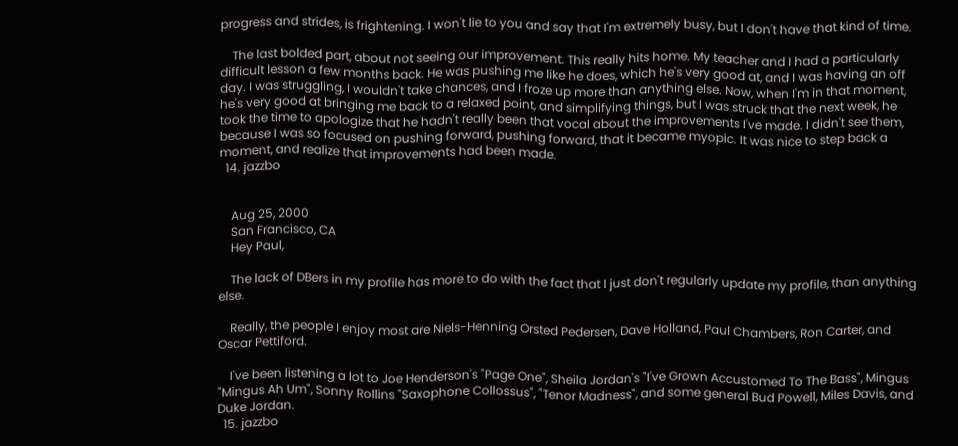progress and strides, is frightening. I won't lie to you and say that I'm extremely busy, but I don't have that kind of time.

    The last bolded part, about not seeing our improvement. This really hits home. My teacher and I had a particularly difficult lesson a few months back. He was pushing me like he does, which he's very good at, and I was having an off day. I was struggling, I wouldn't take chances, and I froze up more than anything else. Now, when I'm in that moment, he's very good at bringing me back to a relaxed point, and simplifying things, but I was struck that the next week, he took the time to apologize that he hadn't really been that vocal about the improvements I've made. I didn't see them, because I was so focused on pushing forward, pushing forward, that it became myopic. It was nice to step back a moment, and realize that improvements had been made.
  14. jazzbo


    Aug 25, 2000
    San Francisco, CA
    Hey Paul,

    The lack of DBers in my profile has more to do with the fact that I just don't regularly update my profile, than anything else.

    Really, the people I enjoy most are Niels-Henning Orsted Pedersen, Dave Holland, Paul Chambers, Ron Carter, and Oscar Pettiford.

    I've been listening a lot to Joe Henderson's "Page One", Sheila Jordan's "I've Grown Accustomed To The Bass", Mingus "Mingus Ah Um", Sonny Rollins "Saxophone Collossus", "Tenor Madness", and some general Bud Powell, Miles Davis, and Duke Jordan.
  15. jazzbo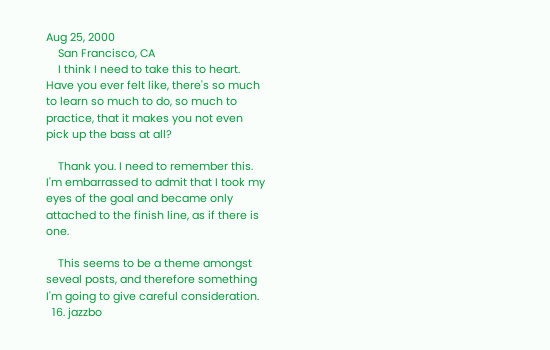Aug 25, 2000
    San Francisco, CA
    I think I need to take this to heart. Have you ever felt like, there's so much to learn so much to do, so much to practice, that it makes you not even pick up the bass at all?

    Thank you. I need to remember this. I'm embarrassed to admit that I took my eyes of the goal and became only attached to the finish line, as if there is one.

    This seems to be a theme amongst seveal posts, and therefore something I'm going to give careful consideration.
  16. jazzbo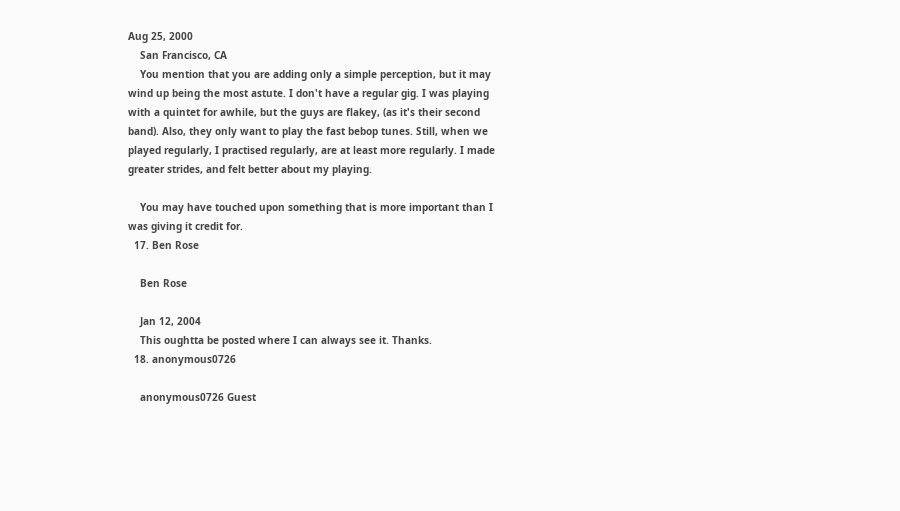Aug 25, 2000
    San Francisco, CA
    You mention that you are adding only a simple perception, but it may wind up being the most astute. I don't have a regular gig. I was playing with a quintet for awhile, but the guys are flakey, (as it's their second band). Also, they only want to play the fast bebop tunes. Still, when we played regularly, I practised regularly, are at least more regularly. I made greater strides, and felt better about my playing.

    You may have touched upon something that is more important than I was giving it credit for.
  17. Ben Rose

    Ben Rose

    Jan 12, 2004
    This oughtta be posted where I can always see it. Thanks.
  18. anonymous0726

    anonymous0726 Guest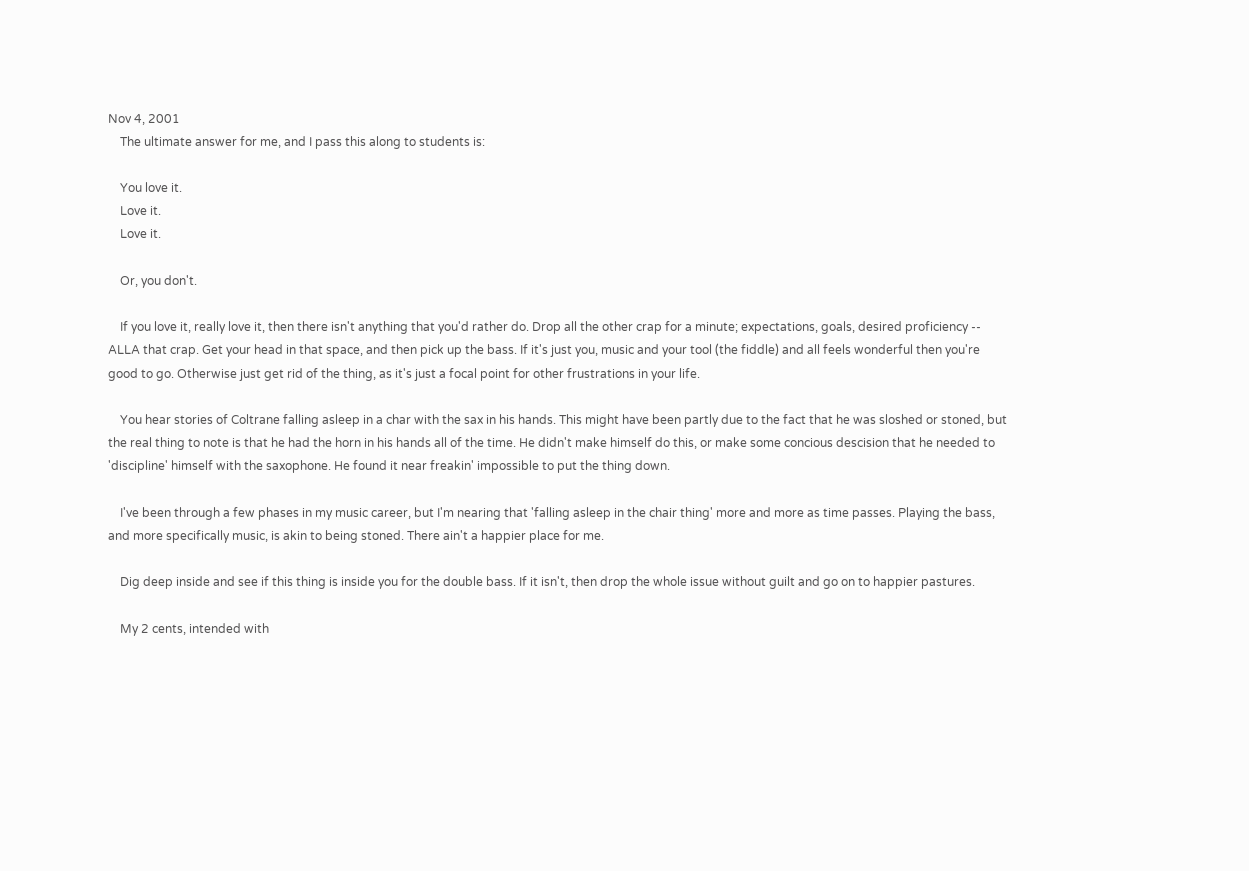Nov 4, 2001
    The ultimate answer for me, and I pass this along to students is:

    You love it.
    Love it.
    Love it.

    Or, you don't.

    If you love it, really love it, then there isn't anything that you'd rather do. Drop all the other crap for a minute; expectations, goals, desired proficiency -- ALLA that crap. Get your head in that space, and then pick up the bass. If it's just you, music and your tool (the fiddle) and all feels wonderful then you're good to go. Otherwise just get rid of the thing, as it's just a focal point for other frustrations in your life.

    You hear stories of Coltrane falling asleep in a char with the sax in his hands. This might have been partly due to the fact that he was sloshed or stoned, but the real thing to note is that he had the horn in his hands all of the time. He didn't make himself do this, or make some concious descision that he needed to 'discipline' himself with the saxophone. He found it near freakin' impossible to put the thing down.

    I've been through a few phases in my music career, but I'm nearing that 'falling asleep in the chair thing' more and more as time passes. Playing the bass, and more specifically music, is akin to being stoned. There ain't a happier place for me.

    Dig deep inside and see if this thing is inside you for the double bass. If it isn't, then drop the whole issue without guilt and go on to happier pastures.

    My 2 cents, intended with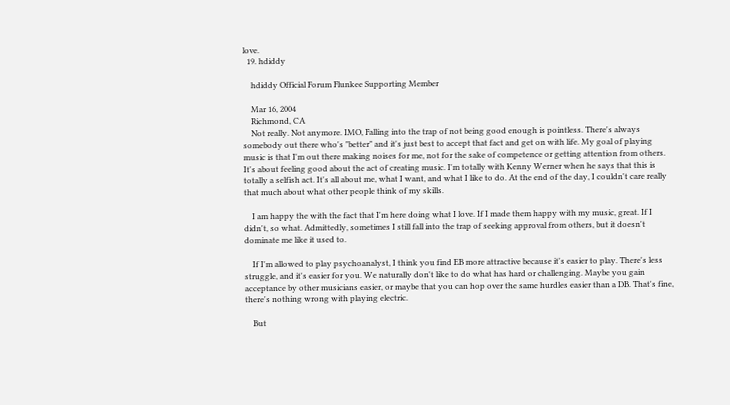love.
  19. hdiddy

    hdiddy Official Forum Flunkee Supporting Member

    Mar 16, 2004
    Richmond, CA
    Not really. Not anymore. IMO, Falling into the trap of not being good enough is pointless. There's always somebody out there who's "better" and it's just best to accept that fact and get on with life. My goal of playing music is that I'm out there making noises for me, not for the sake of competence or getting attention from others. It's about feeling good about the act of creating music. I'm totally with Kenny Werner when he says that this is totally a selfish act. It's all about me, what I want, and what I like to do. At the end of the day, I couldn't care really that much about what other people think of my skills.

    I am happy the with the fact that I'm here doing what I love. If I made them happy with my music, great. If I didn't, so what. Admittedly, sometimes I still fall into the trap of seeking approval from others, but it doesn't dominate me like it used to.

    If I'm allowed to play psychoanalyst, I think you find EB more attractive because it's easier to play. There's less struggle, and it's easier for you. We naturally don't like to do what has hard or challenging. Maybe you gain acceptance by other musicians easier, or maybe that you can hop over the same hurdles easier than a DB. That's fine, there's nothing wrong with playing electric.

    But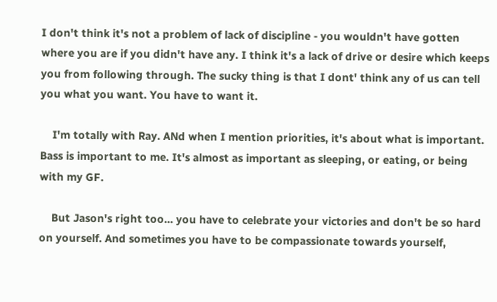I don't think it's not a problem of lack of discipline - you wouldn't have gotten where you are if you didn't have any. I think it's a lack of drive or desire which keeps you from following through. The sucky thing is that I dont' think any of us can tell you what you want. You have to want it.

    I'm totally with Ray. ANd when I mention priorities, it's about what is important. Bass is important to me. It's almost as important as sleeping, or eating, or being with my GF.

    But Jason's right too... you have to celebrate your victories and don't be so hard on yourself. And sometimes you have to be compassionate towards yourself,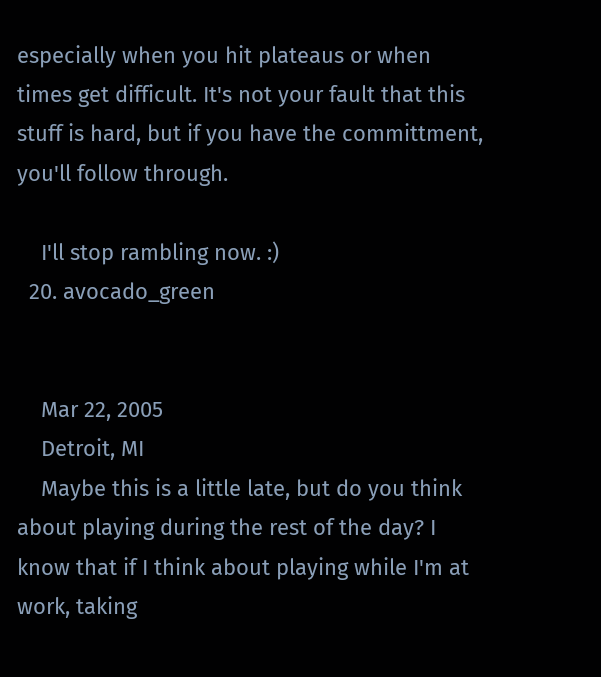especially when you hit plateaus or when times get difficult. It's not your fault that this stuff is hard, but if you have the committment, you'll follow through.

    I'll stop rambling now. :)
  20. avocado_green


    Mar 22, 2005
    Detroit, MI
    Maybe this is a little late, but do you think about playing during the rest of the day? I know that if I think about playing while I'm at work, taking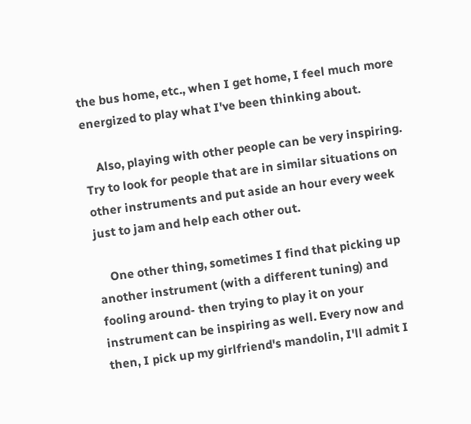the bus home, etc., when I get home, I feel much more energized to play what I've been thinking about.

    Also, playing with other people can be very inspiring. Try to look for people that are in similar situations on other instruments and put aside an hour every week just to jam and help each other out.

    One other thing, sometimes I find that picking up another instrument (with a different tuning) and fooling around- then trying to play it on your instrument can be inspiring as well. Every now and then, I pick up my girlfriend's mandolin, I'll admit I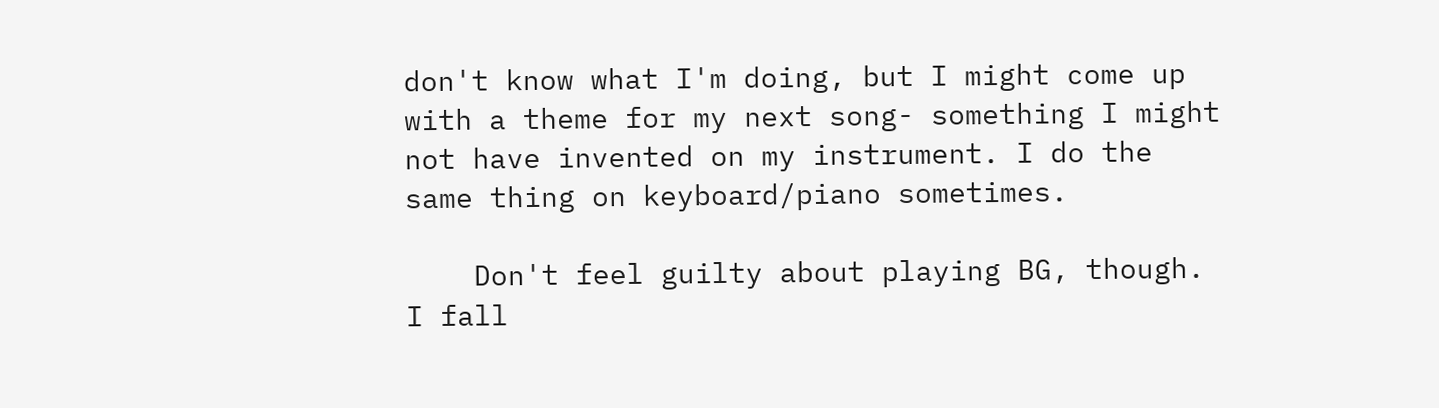don't know what I'm doing, but I might come up with a theme for my next song- something I might not have invented on my instrument. I do the same thing on keyboard/piano sometimes.

    Don't feel guilty about playing BG, though. I fall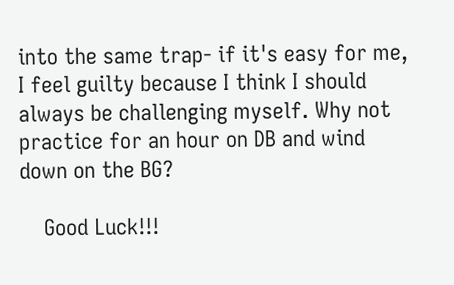into the same trap- if it's easy for me, I feel guilty because I think I should always be challenging myself. Why not practice for an hour on DB and wind down on the BG?

    Good Luck!!!